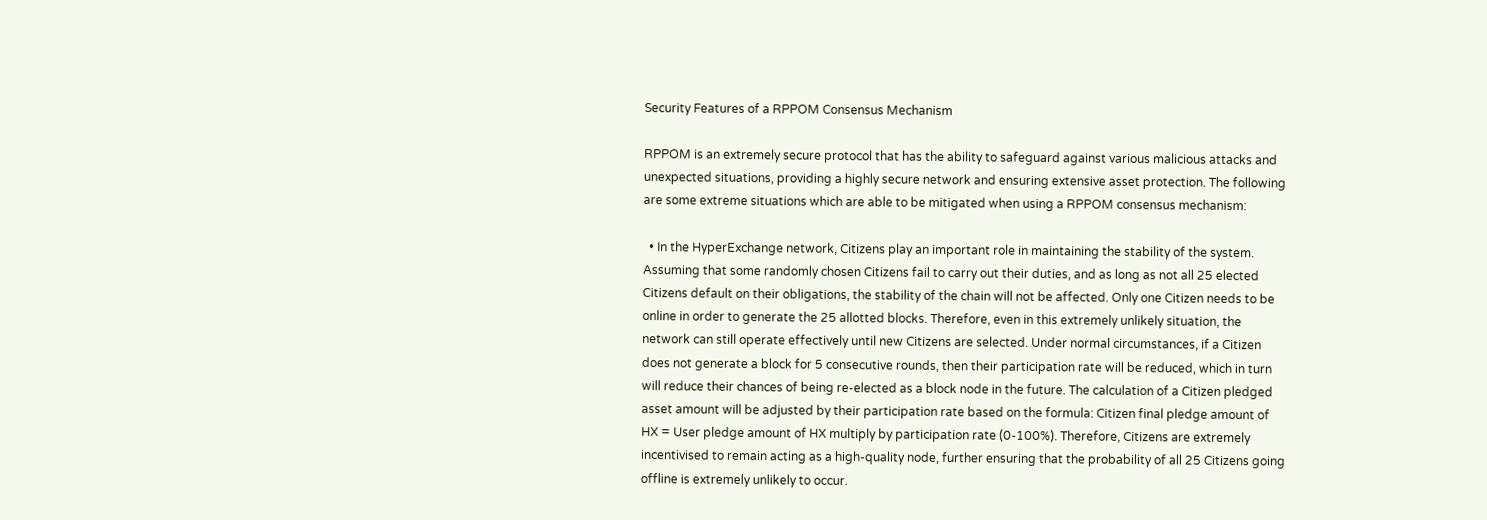Security Features of a RPPOM Consensus Mechanism

RPPOM is an extremely secure protocol that has the ability to safeguard against various malicious attacks and unexpected situations, providing a highly secure network and ensuring extensive asset protection. The following are some extreme situations which are able to be mitigated when using a RPPOM consensus mechanism:

  • In the HyperExchange network, Citizens play an important role in maintaining the stability of the system. Assuming that some randomly chosen Citizens fail to carry out their duties, and as long as not all 25 elected Citizens default on their obligations, the stability of the chain will not be affected. Only one Citizen needs to be online in order to generate the 25 allotted blocks. Therefore, even in this extremely unlikely situation, the network can still operate effectively until new Citizens are selected. Under normal circumstances, if a Citizen does not generate a block for 5 consecutive rounds, then their participation rate will be reduced, which in turn will reduce their chances of being re-elected as a block node in the future. The calculation of a Citizen pledged asset amount will be adjusted by their participation rate based on the formula: Citizen final pledge amount of HX = User pledge amount of HX multiply by participation rate (0-100%). Therefore, Citizens are extremely incentivised to remain acting as a high-quality node, further ensuring that the probability of all 25 Citizens going offline is extremely unlikely to occur.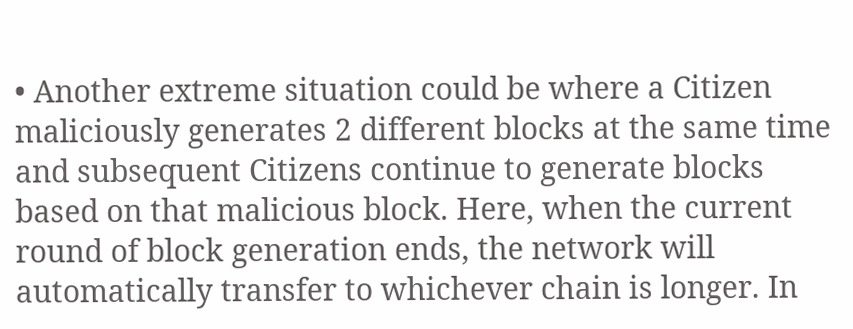• Another extreme situation could be where a Citizen maliciously generates 2 different blocks at the same time and subsequent Citizens continue to generate blocks based on that malicious block. Here, when the current round of block generation ends, the network will automatically transfer to whichever chain is longer. In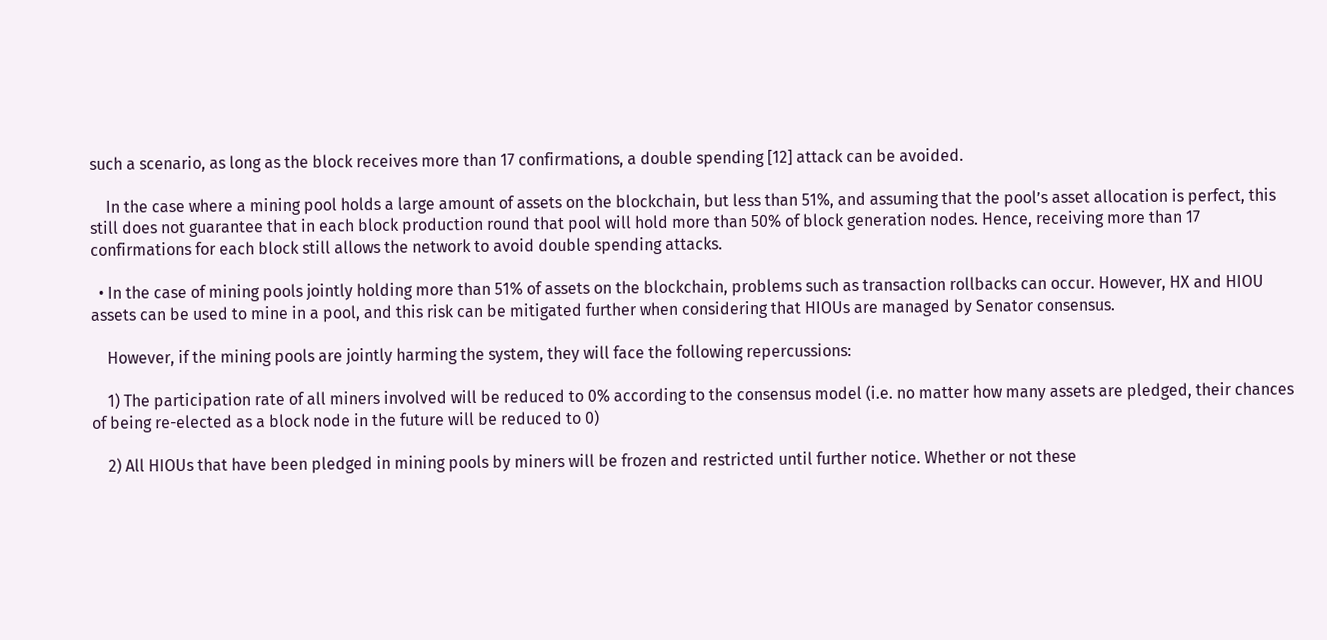such a scenario, as long as the block receives more than 17 confirmations, a double spending [12] attack can be avoided.

    In the case where a mining pool holds a large amount of assets on the blockchain, but less than 51%, and assuming that the pool’s asset allocation is perfect, this still does not guarantee that in each block production round that pool will hold more than 50% of block generation nodes. Hence, receiving more than 17 confirmations for each block still allows the network to avoid double spending attacks.

  • In the case of mining pools jointly holding more than 51% of assets on the blockchain, problems such as transaction rollbacks can occur. However, HX and HIOU assets can be used to mine in a pool, and this risk can be mitigated further when considering that HIOUs are managed by Senator consensus.

    However, if the mining pools are jointly harming the system, they will face the following repercussions:

    1) The participation rate of all miners involved will be reduced to 0% according to the consensus model (i.e. no matter how many assets are pledged, their chances of being re-elected as a block node in the future will be reduced to 0)

    2) All HIOUs that have been pledged in mining pools by miners will be frozen and restricted until further notice. Whether or not these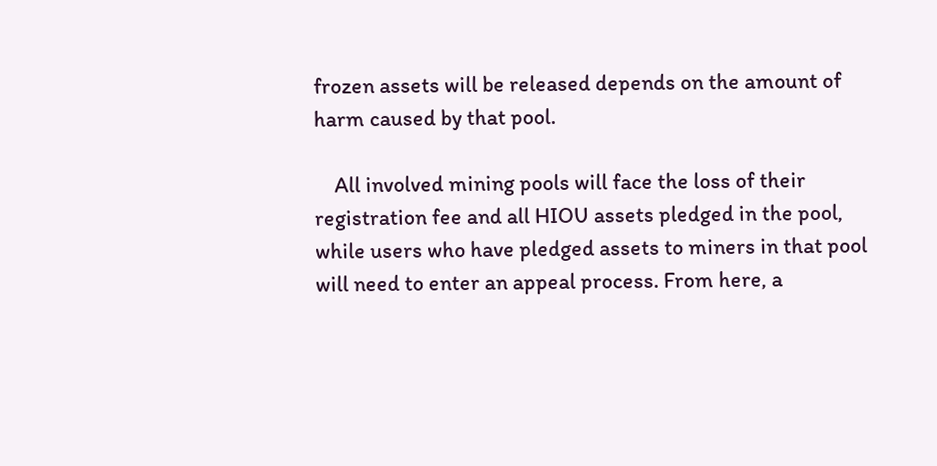frozen assets will be released depends on the amount of harm caused by that pool.

    All involved mining pools will face the loss of their registration fee and all HIOU assets pledged in the pool, while users who have pledged assets to miners in that pool will need to enter an appeal process. From here, a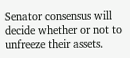Senator consensus will decide whether or not to unfreeze their assets.